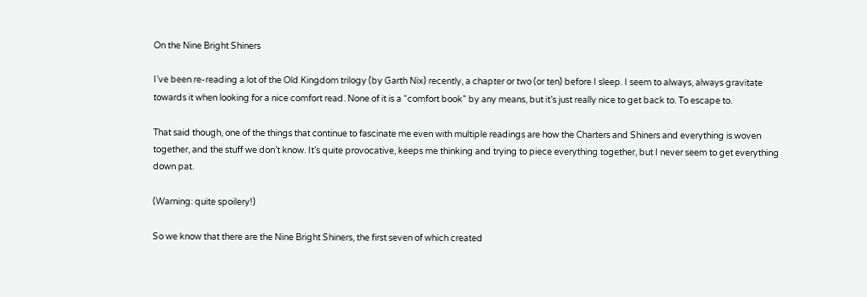On the Nine Bright Shiners

I’ve been re-reading a lot of the Old Kingdom trilogy (by Garth Nix) recently, a chapter or two (or ten) before I sleep. I seem to always, always gravitate towards it when looking for a nice comfort read. None of it is a “comfort book” by any means, but it’s just really nice to get back to. To escape to.

That said though, one of the things that continue to fascinate me even with multiple readings are how the Charters and Shiners and everything is woven together, and the stuff we don’t know. It’s quite provocative, keeps me thinking and trying to piece everything together, but I never seem to get everything down pat.

(Warning: quite spoilery!)

So we know that there are the Nine Bright Shiners, the first seven of which created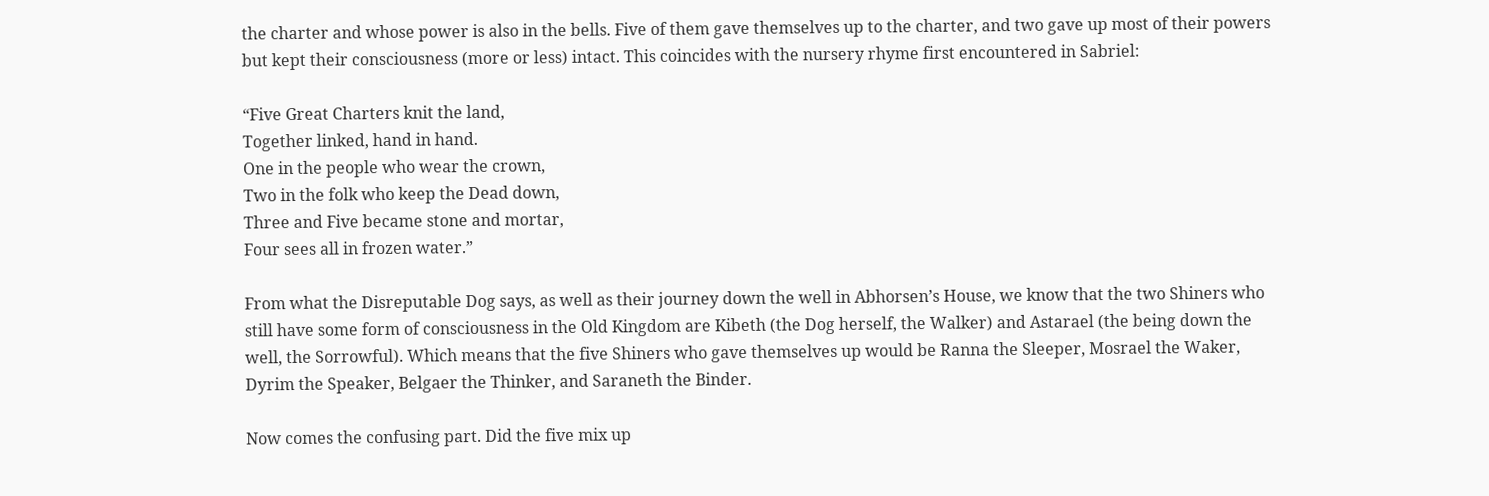the charter and whose power is also in the bells. Five of them gave themselves up to the charter, and two gave up most of their powers but kept their consciousness (more or less) intact. This coincides with the nursery rhyme first encountered in Sabriel:

“Five Great Charters knit the land,
Together linked, hand in hand.
One in the people who wear the crown,
Two in the folk who keep the Dead down,
Three and Five became stone and mortar,
Four sees all in frozen water.”

From what the Disreputable Dog says, as well as their journey down the well in Abhorsen’s House, we know that the two Shiners who still have some form of consciousness in the Old Kingdom are Kibeth (the Dog herself, the Walker) and Astarael (the being down the well, the Sorrowful). Which means that the five Shiners who gave themselves up would be Ranna the Sleeper, Mosrael the Waker, Dyrim the Speaker, Belgaer the Thinker, and Saraneth the Binder.

Now comes the confusing part. Did the five mix up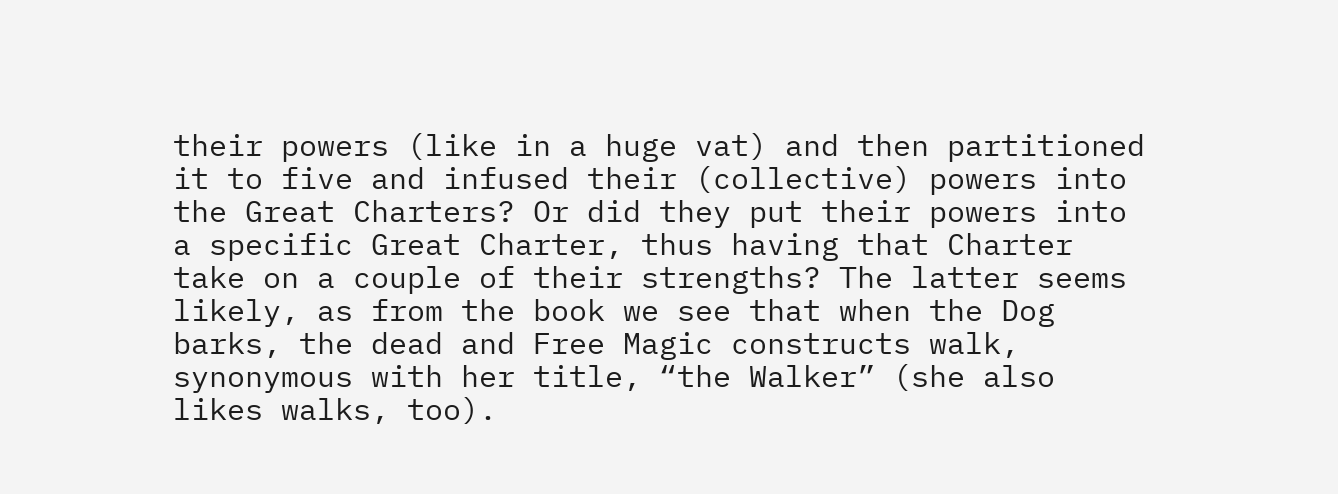their powers (like in a huge vat) and then partitioned it to five and infused their (collective) powers into the Great Charters? Or did they put their powers into a specific Great Charter, thus having that Charter take on a couple of their strengths? The latter seems likely, as from the book we see that when the Dog barks, the dead and Free Magic constructs walk, synonymous with her title, “the Walker” (she also likes walks, too).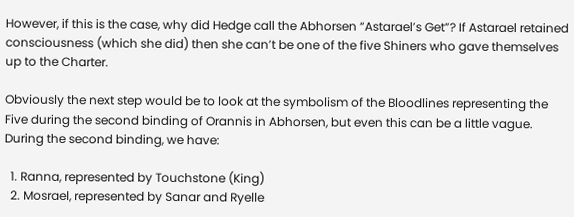However, if this is the case, why did Hedge call the Abhorsen “Astarael’s Get”? If Astarael retained consciousness (which she did) then she can’t be one of the five Shiners who gave themselves up to the Charter.

Obviously the next step would be to look at the symbolism of the Bloodlines representing the Five during the second binding of Orannis in Abhorsen, but even this can be a little vague. During the second binding, we have:

  1. Ranna, represented by Touchstone (King)
  2. Mosrael, represented by Sanar and Ryelle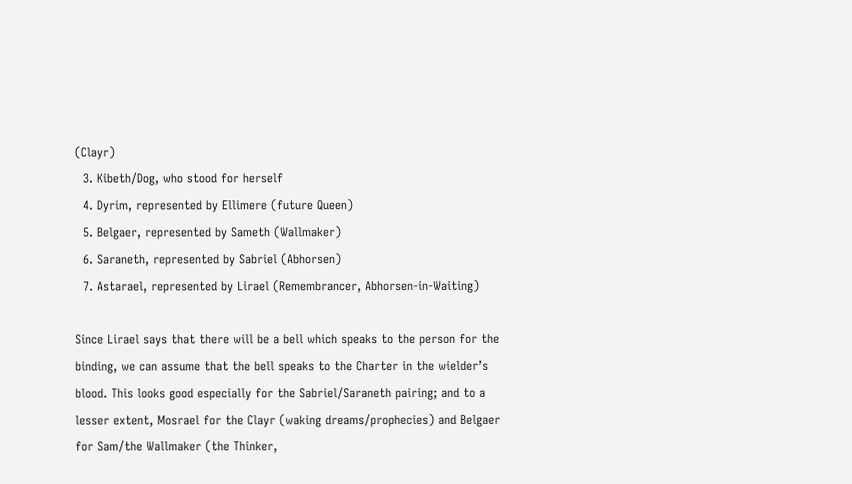(Clayr)
  3. Kibeth/Dog, who stood for herself
  4. Dyrim, represented by Ellimere (future Queen)
  5. Belgaer, represented by Sameth (Wallmaker)
  6. Saraneth, represented by Sabriel (Abhorsen)
  7. Astarael, represented by Lirael (Remembrancer, Abhorsen-in-Waiting)

Since Lirael says that there will be a bell which speaks to the person for the binding, we can assume that the bell speaks to the Charter in the wielder’s blood. This looks good especially for the Sabriel/Saraneth pairing; and to a lesser extent, Mosrael for the Clayr (waking dreams/prophecies) and Belgaer for Sam/the Wallmaker (the Thinker,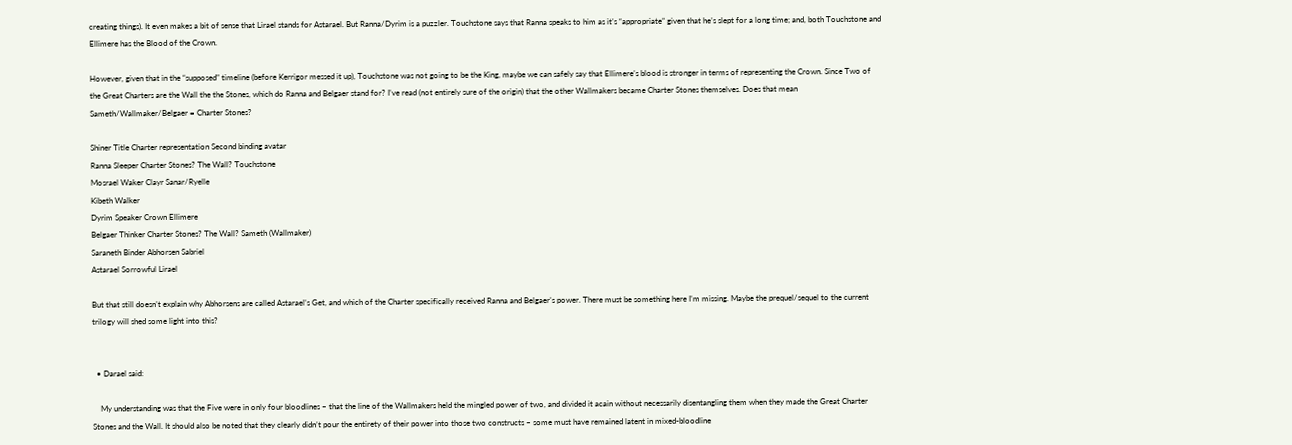creating things). It even makes a bit of sense that Lirael stands for Astarael. But Ranna/Dyrim is a puzzler. Touchstone says that Ranna speaks to him as it’s “appropriate” given that he’s slept for a long time; and, both Touchstone and Ellimere has the Blood of the Crown.

However, given that in the “supposed” timeline (before Kerrigor messed it up), Touchstone was not going to be the King, maybe we can safely say that Ellimere’s blood is stronger in terms of representing the Crown. Since Two of the Great Charters are the Wall the the Stones, which do Ranna and Belgaer stand for? I’ve read (not entirely sure of the origin) that the other Wallmakers became Charter Stones themselves. Does that mean Sameth/Wallmaker/Belgaer = Charter Stones?

Shiner Title Charter representation Second binding avatar
Ranna Sleeper Charter Stones? The Wall? Touchstone
Mosrael Waker Clayr Sanar/Ryelle
Kibeth Walker
Dyrim Speaker Crown Ellimere
Belgaer Thinker Charter Stones? The Wall? Sameth (Wallmaker)
Saraneth Binder Abhorsen Sabriel
Astarael Sorrowful Lirael

But that still doesn’t explain why Abhorsens are called Astarael’s Get, and which of the Charter specifically received Ranna and Belgaer’s power. There must be something here I’m missing. Maybe the prequel/sequel to the current trilogy will shed some light into this?


  • Darael said:

    My understanding was that the Five were in only four bloodlines – that the line of the Wallmakers held the mingled power of two, and divided it acain without necessarily disentangling them when they made the Great Charter Stones and the Wall. It should also be noted that they clearly didn’t pour the entirety of their power into those two constructs – some must have remained latent in mixed-bloodline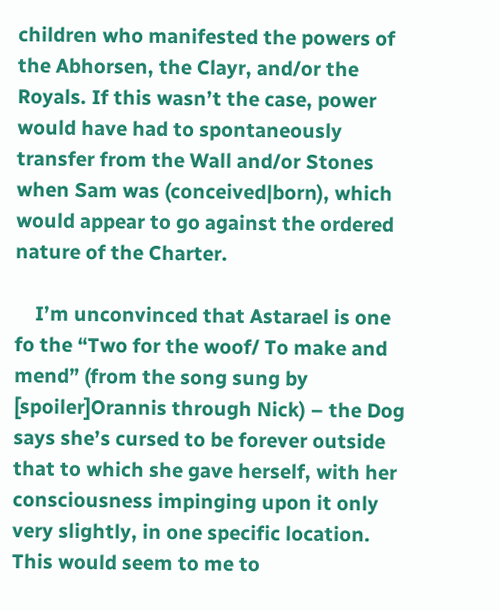children who manifested the powers of the Abhorsen, the Clayr, and/or the Royals. If this wasn’t the case, power would have had to spontaneously transfer from the Wall and/or Stones when Sam was (conceived|born), which would appear to go against the ordered nature of the Charter.

    I’m unconvinced that Astarael is one fo the “Two for the woof/ To make and mend” (from the song sung by [spoiler]Orannis through Nick) – the Dog says she’s cursed to be forever outside that to which she gave herself, with her consciousness impinging upon it only very slightly, in one specific location. This would seem to me to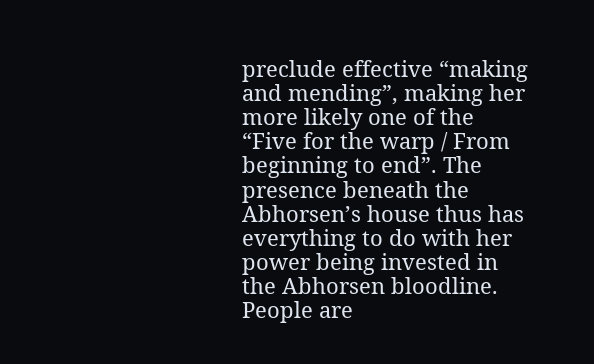preclude effective “making and mending”, making her more likely one of the “Five for the warp / From beginning to end”. The presence beneath the Abhorsen’s house thus has everything to do with her power being invested in the Abhorsen bloodline. People are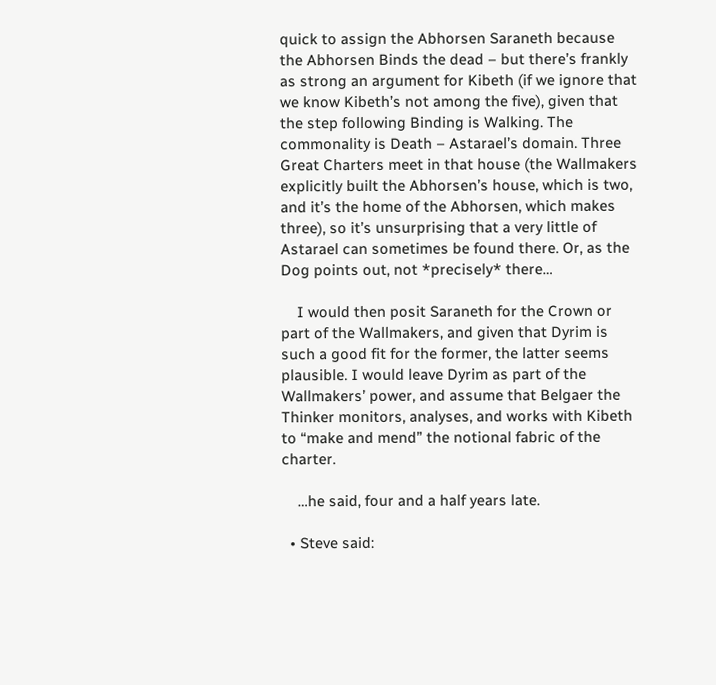quick to assign the Abhorsen Saraneth because the Abhorsen Binds the dead – but there’s frankly as strong an argument for Kibeth (if we ignore that we know Kibeth’s not among the five), given that the step following Binding is Walking. The commonality is Death – Astarael’s domain. Three Great Charters meet in that house (the Wallmakers explicitly built the Abhorsen’s house, which is two, and it’s the home of the Abhorsen, which makes three), so it’s unsurprising that a very little of Astarael can sometimes be found there. Or, as the Dog points out, not *precisely* there…

    I would then posit Saraneth for the Crown or part of the Wallmakers, and given that Dyrim is such a good fit for the former, the latter seems plausible. I would leave Dyrim as part of the Wallmakers’ power, and assume that Belgaer the Thinker monitors, analyses, and works with Kibeth to “make and mend” the notional fabric of the charter.

    …he said, four and a half years late.

  • Steve said: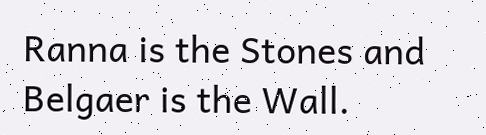Ranna is the Stones and Belgaer is the Wall.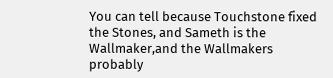You can tell because Touchstone fixed the Stones, and Sameth is the Wallmaker,and the Wallmakers probably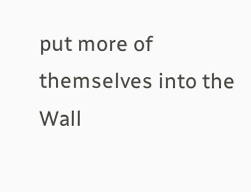put more of themselves into the Wall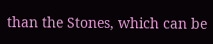than the Stones, which can be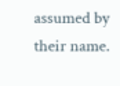assumed by their name.